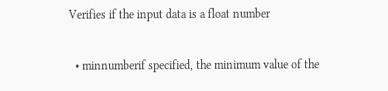Verifies if the input data is a float number

  • minnumberif specified, the minimum value of the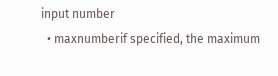input number
  • maxnumberif specified, the maximum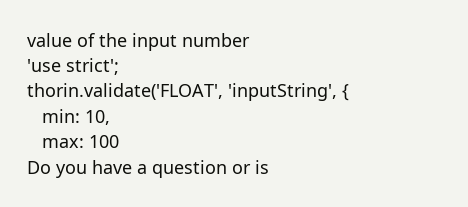value of the input number
'use strict';
thorin.validate('FLOAT', 'inputString', {
   min: 10,
   max: 100
Do you have a question or is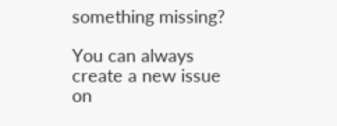something missing?

You can always create a new issue on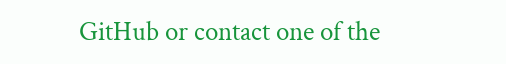GitHub or contact one of the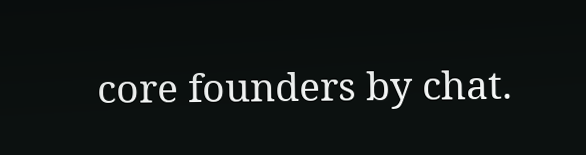core founders by chat.